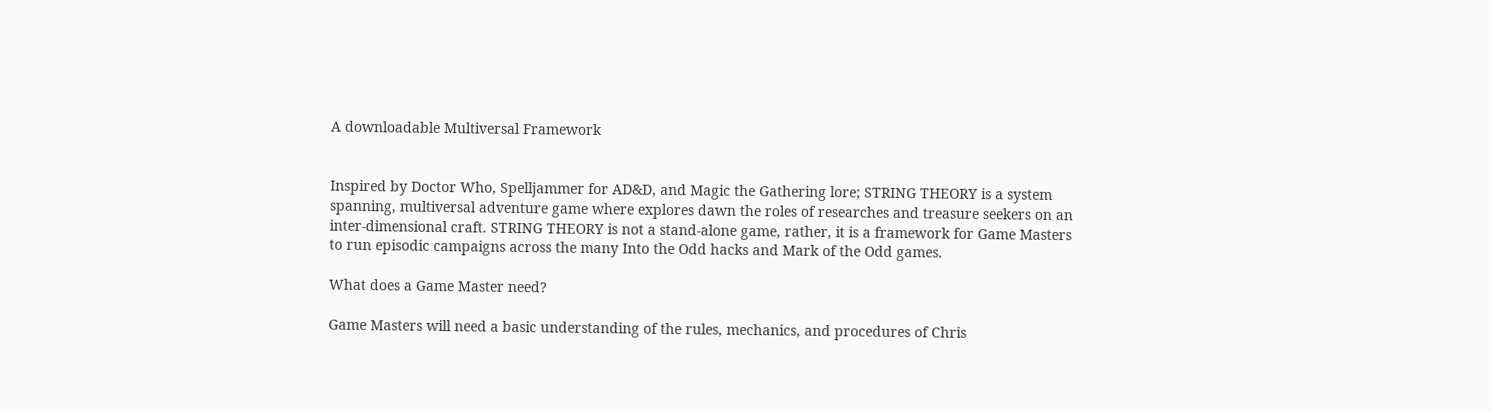A downloadable Multiversal Framework


Inspired by Doctor Who, Spelljammer for AD&D, and Magic the Gathering lore; STRING THEORY is a system spanning, multiversal adventure game where explores dawn the roles of researches and treasure seekers on an inter-dimensional craft. STRING THEORY is not a stand-alone game, rather, it is a framework for Game Masters to run episodic campaigns across the many Into the Odd hacks and Mark of the Odd games.

What does a Game Master need?

Game Masters will need a basic understanding of the rules, mechanics, and procedures of Chris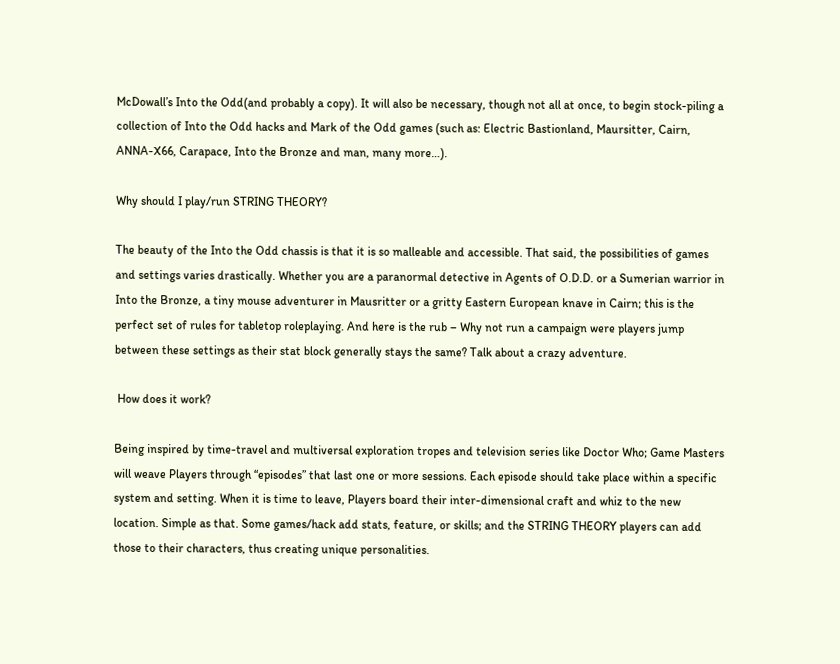McDowall’s Into the Odd(and probably a copy). It will also be necessary, though not all at once, to begin stock-piling a collection of Into the Odd hacks and Mark of the Odd games (such as: Electric Bastionland, Maursitter, Cairn, ANNA-X66, Carapace, Into the Bronze and man, many more…).

Why should I play/run STRING THEORY?

The beauty of the Into the Odd chassis is that it is so malleable and accessible. That said, the possibilities of games and settings varies drastically. Whether you are a paranormal detective in Agents of O.D.D. or a Sumerian warrior in Into the Bronze, a tiny mouse adventurer in Mausritter or a gritty Eastern European knave in Cairn; this is the perfect set of rules for tabletop roleplaying. And here is the rub – Why not run a campaign were players jump between these settings as their stat block generally stays the same? Talk about a crazy adventure.

 How does it work?

Being inspired by time-travel and multiversal exploration tropes and television series like Doctor Who; Game Masters will weave Players through “episodes” that last one or more sessions. Each episode should take place within a specific system and setting. When it is time to leave, Players board their inter-dimensional craft and whiz to the new location. Simple as that. Some games/hack add stats, feature, or skills; and the STRING THEORY players can add those to their characters, thus creating unique personalities.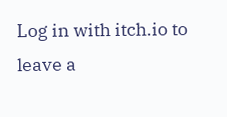Log in with itch.io to leave a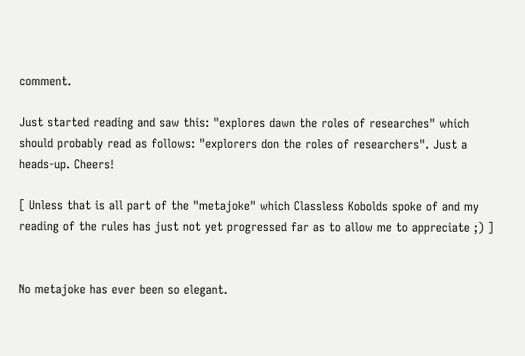comment.

Just started reading and saw this: "explores dawn the roles of researches" which should probably read as follows: "explorers don the roles of researchers". Just a heads-up. Cheers!

[ Unless that is all part of the "metajoke" which Classless Kobolds spoke of and my reading of the rules has just not yet progressed far as to allow me to appreciate ;) ]


No metajoke has ever been so elegant.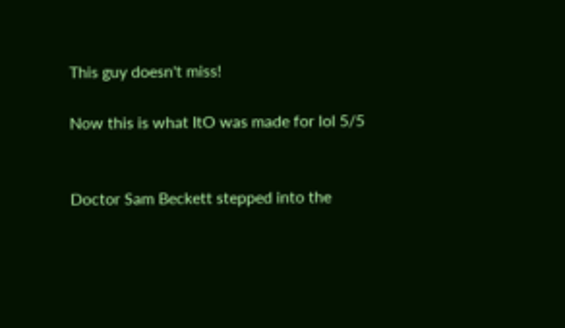This guy doesn't miss!

Now this is what ItO was made for lol 5/5


Doctor Sam Beckett stepped into the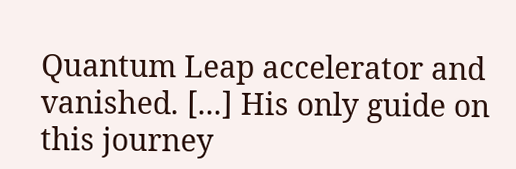Quantum Leap accelerator and vanished. [...] His only guide on this journey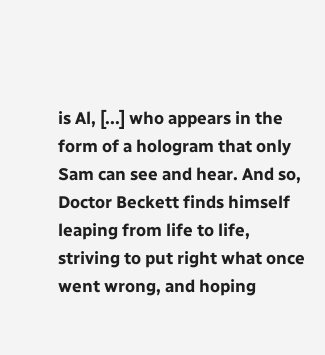is Al, [...] who appears in the form of a hologram that only Sam can see and hear. And so, Doctor Beckett finds himself leaping from life to life, striving to put right what once went wrong, and hoping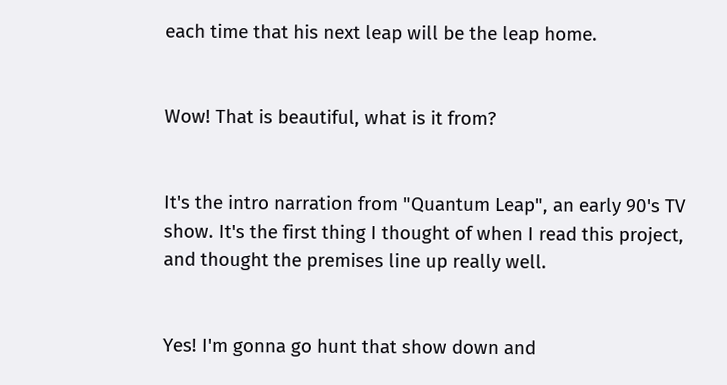each time that his next leap will be the leap home.


Wow! That is beautiful, what is it from?


It's the intro narration from "Quantum Leap", an early 90's TV show. It's the first thing I thought of when I read this project, and thought the premises line up really well.


Yes! I'm gonna go hunt that show down and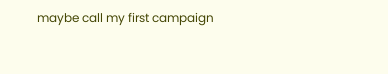maybe call my first campaign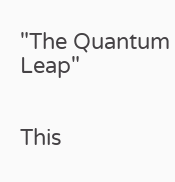"The Quantum Leap"


This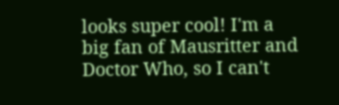looks super cool! I'm a big fan of Mausritter and Doctor Who, so I can't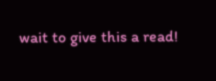wait to give this a read!